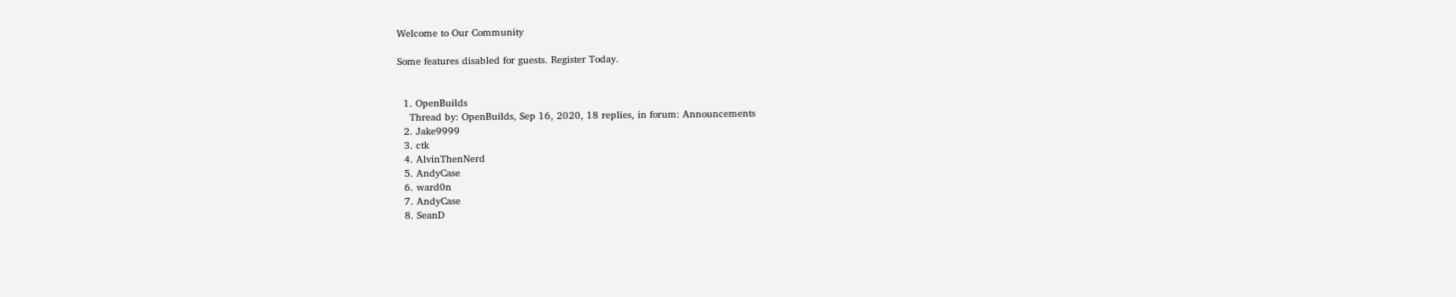Welcome to Our Community

Some features disabled for guests. Register Today.


  1. OpenBuilds
    Thread by: OpenBuilds, Sep 16, 2020, 18 replies, in forum: Announcements
  2. Jake9999
  3. ctk
  4. AlvinThenNerd
  5. AndyCase
  6. ward0n
  7. AndyCase
  8. SeanD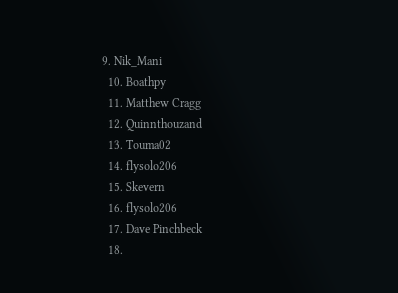9. Nik_Mani
  10. Boathpy
  11. Matthew Cragg
  12. Quinnthouzand
  13. Touma02
  14. flysolo206
  15. Skevern
  16. flysolo206
  17. Dave Pinchbeck
  18.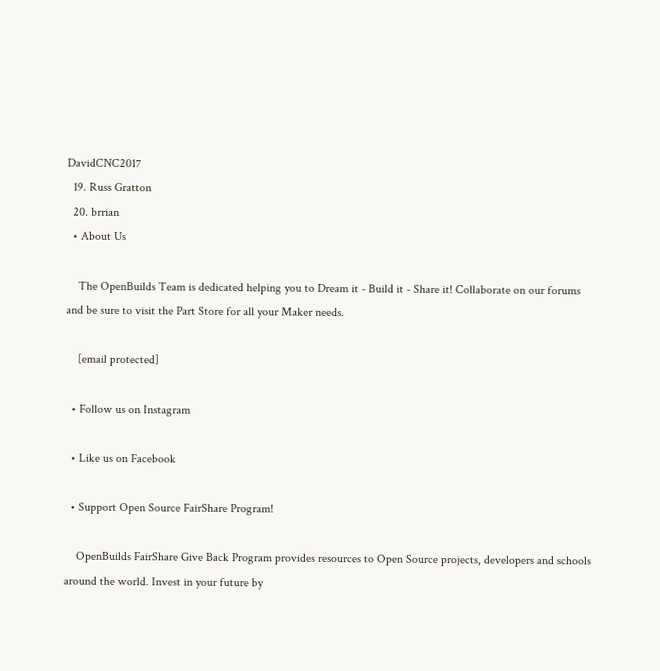DavidCNC2017
  19. Russ Gratton
  20. brrian
  • About Us

    The OpenBuilds Team is dedicated helping you to Dream it - Build it - Share it! Collaborate on our forums and be sure to visit the Part Store for all your Maker needs.

    [email protected]

  • Follow us on Instagram

  • Like us on Facebook

  • Support Open Source FairShare Program!

    OpenBuilds FairShare Give Back Program provides resources to Open Source projects, developers and schools around the world. Invest in your future by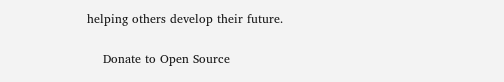helping others develop their future.

    Donate to Open Source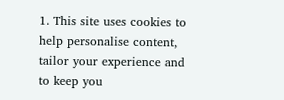1. This site uses cookies to help personalise content, tailor your experience and to keep you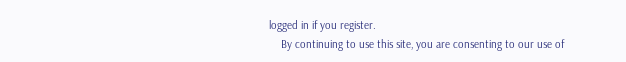logged in if you register.
    By continuing to use this site, you are consenting to our use of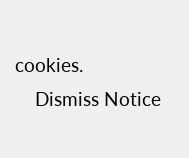cookies.
    Dismiss Notice